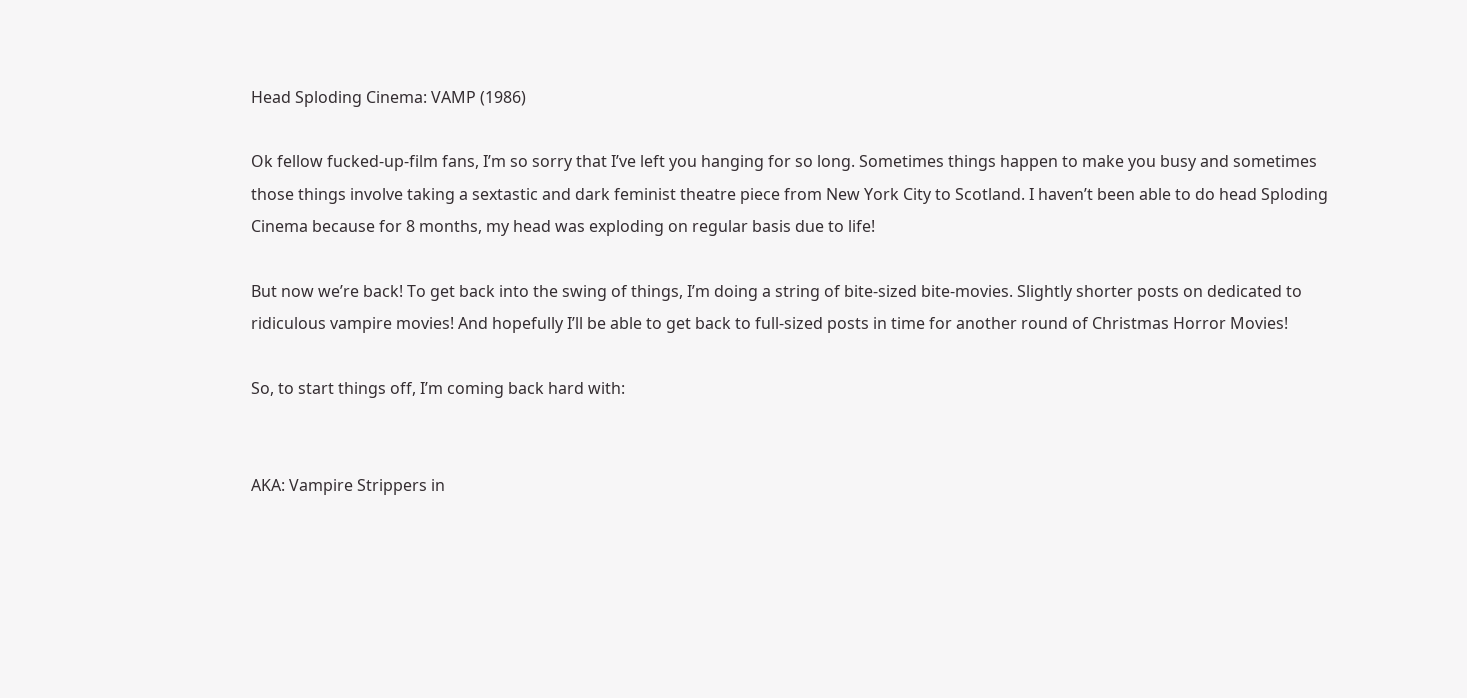Head Sploding Cinema: VAMP (1986)

Ok fellow fucked-up-film fans, I’m so sorry that I’ve left you hanging for so long. Sometimes things happen to make you busy and sometimes those things involve taking a sextastic and dark feminist theatre piece from New York City to Scotland. I haven’t been able to do head Sploding Cinema because for 8 months, my head was exploding on regular basis due to life!

But now we’re back! To get back into the swing of things, I’m doing a string of bite-sized bite-movies. Slightly shorter posts on dedicated to ridiculous vampire movies! And hopefully I’ll be able to get back to full-sized posts in time for another round of Christmas Horror Movies!

So, to start things off, I’m coming back hard with:


AKA: Vampire Strippers in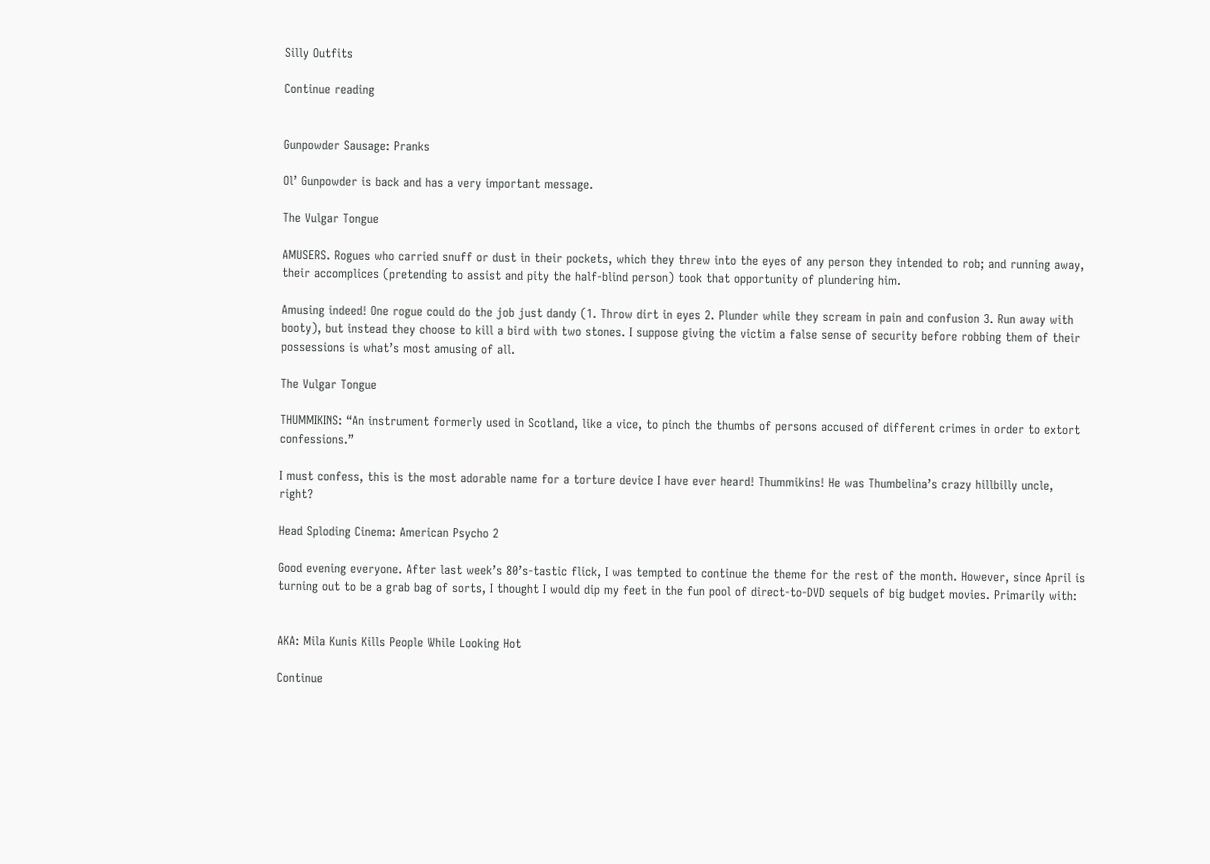Silly Outfits

Continue reading


Gunpowder Sausage: Pranks

Ol’ Gunpowder is back and has a very important message.

The Vulgar Tongue

AMUSERS. Rogues who carried snuff or dust in their pockets, which they threw into the eyes of any person they intended to rob; and running away, their accomplices (pretending to assist and pity the half-blind person) took that opportunity of plundering him.

Amusing indeed! One rogue could do the job just dandy (1. Throw dirt in eyes 2. Plunder while they scream in pain and confusion 3. Run away with booty), but instead they choose to kill a bird with two stones. I suppose giving the victim a false sense of security before robbing them of their possessions is what’s most amusing of all.

The Vulgar Tongue

THUMMIKINS: “An instrument formerly used in Scotland, like a vice, to pinch the thumbs of persons accused of different crimes in order to extort confessions.”

I must confess, this is the most adorable name for a torture device I have ever heard! Thummikins! He was Thumbelina’s crazy hillbilly uncle, right?

Head Sploding Cinema: American Psycho 2

Good evening everyone. After last week’s 80’s-tastic flick, I was tempted to continue the theme for the rest of the month. However, since April is turning out to be a grab bag of sorts, I thought I would dip my feet in the fun pool of direct-to-DVD sequels of big budget movies. Primarily with:


AKA: Mila Kunis Kills People While Looking Hot

Continue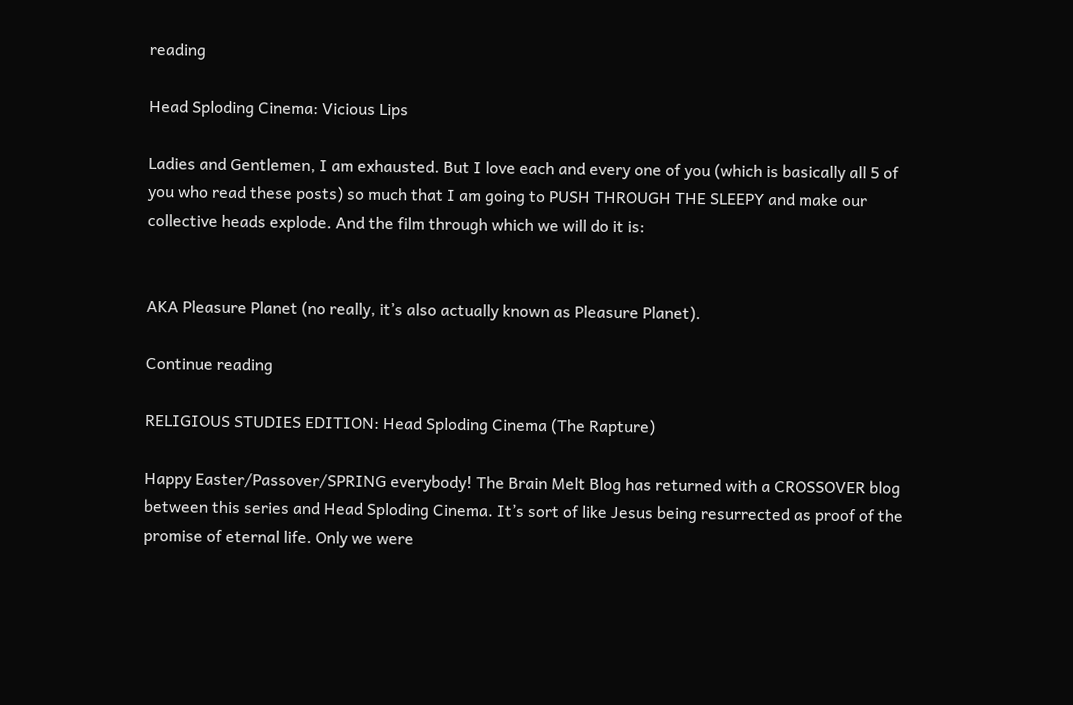reading

Head Sploding Cinema: Vicious Lips

Ladies and Gentlemen, I am exhausted. But I love each and every one of you (which is basically all 5 of you who read these posts) so much that I am going to PUSH THROUGH THE SLEEPY and make our collective heads explode. And the film through which we will do it is:


AKA Pleasure Planet (no really, it’s also actually known as Pleasure Planet).

Continue reading

RELIGIOUS STUDIES EDITION: Head Sploding Cinema (The Rapture)

Happy Easter/Passover/SPRING everybody! The Brain Melt Blog has returned with a CROSSOVER blog between this series and Head Sploding Cinema. It’s sort of like Jesus being resurrected as proof of the promise of eternal life. Only we were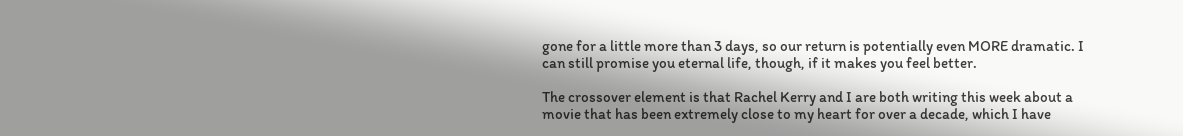gone for a little more than 3 days, so our return is potentially even MORE dramatic. I can still promise you eternal life, though, if it makes you feel better.

The crossover element is that Rachel Kerry and I are both writing this week about a movie that has been extremely close to my heart for over a decade, which I have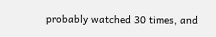probably watched 30 times, and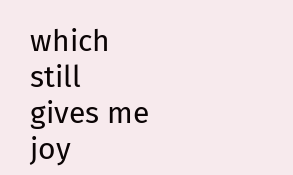which still gives me joy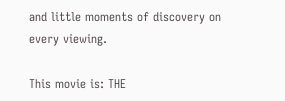and little moments of discovery on every viewing.

This movie is: THE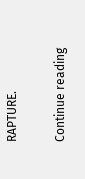RAPTURE.

Continue reading